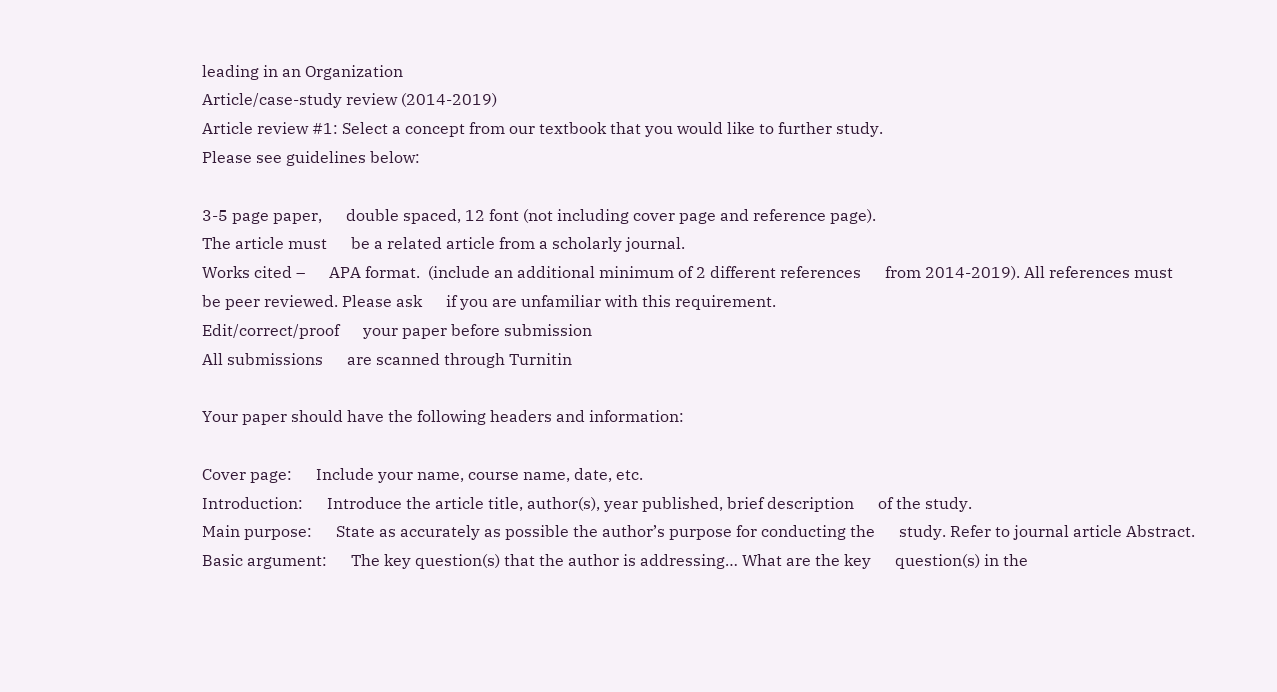leading in an Organization
Article/case-study review (2014-2019)
Article review #1: Select a concept from our textbook that you would like to further study.
Please see guidelines below:

3-5 page paper,      double spaced, 12 font (not including cover page and reference page).
The article must      be a related article from a scholarly journal.
Works cited –      APA format.  (include an additional minimum of 2 different references      from 2014-2019). All references must be peer reviewed. Please ask      if you are unfamiliar with this requirement.
Edit/correct/proof      your paper before submission
All submissions      are scanned through Turnitin

Your paper should have the following headers and information:

Cover page:      Include your name, course name, date, etc.
Introduction:      Introduce the article title, author(s), year published, brief description      of the study.
Main purpose:      State as accurately as possible the author’s purpose for conducting the      study. Refer to journal article Abstract.
Basic argument:      The key question(s) that the author is addressing… What are the key      question(s) in the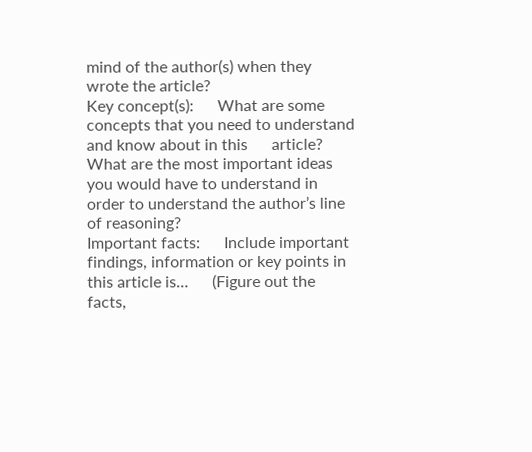mind of the author(s) when they wrote the article?
Key concept(s):      What are some concepts that you need to understand and know about in this      article? What are the most important ideas you would have to understand in      order to understand the author’s line of reasoning?
Important facts:      Include important findings, information or key points in this article is…      (Figure out the facts,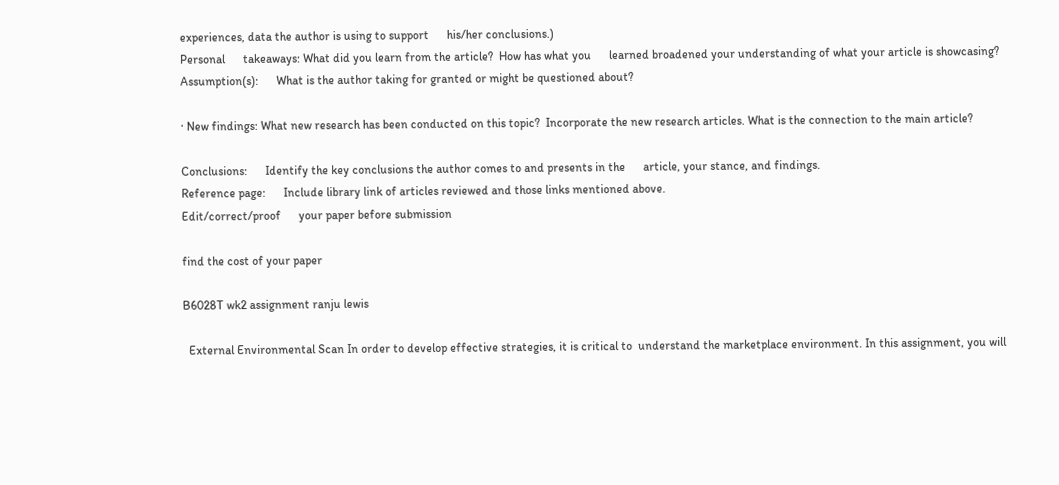experiences, data the author is using to support      his/her conclusions.)
Personal      takeaways: What did you learn from the article?  How has what you      learned broadened your understanding of what your article is showcasing?
Assumption(s):      What is the author taking for granted or might be questioned about?

· New findings: What new research has been conducted on this topic?  Incorporate the new research articles. What is the connection to the main article?

Conclusions:      Identify the key conclusions the author comes to and presents in the      article, your stance, and findings.
Reference page:      Include library link of articles reviewed and those links mentioned above.
Edit/correct/proof      your paper before submission

find the cost of your paper

B6028T wk2 assignment ranju lewis

  External Environmental Scan In order to develop effective strategies, it is critical to  understand the marketplace environment. In this assignment, you will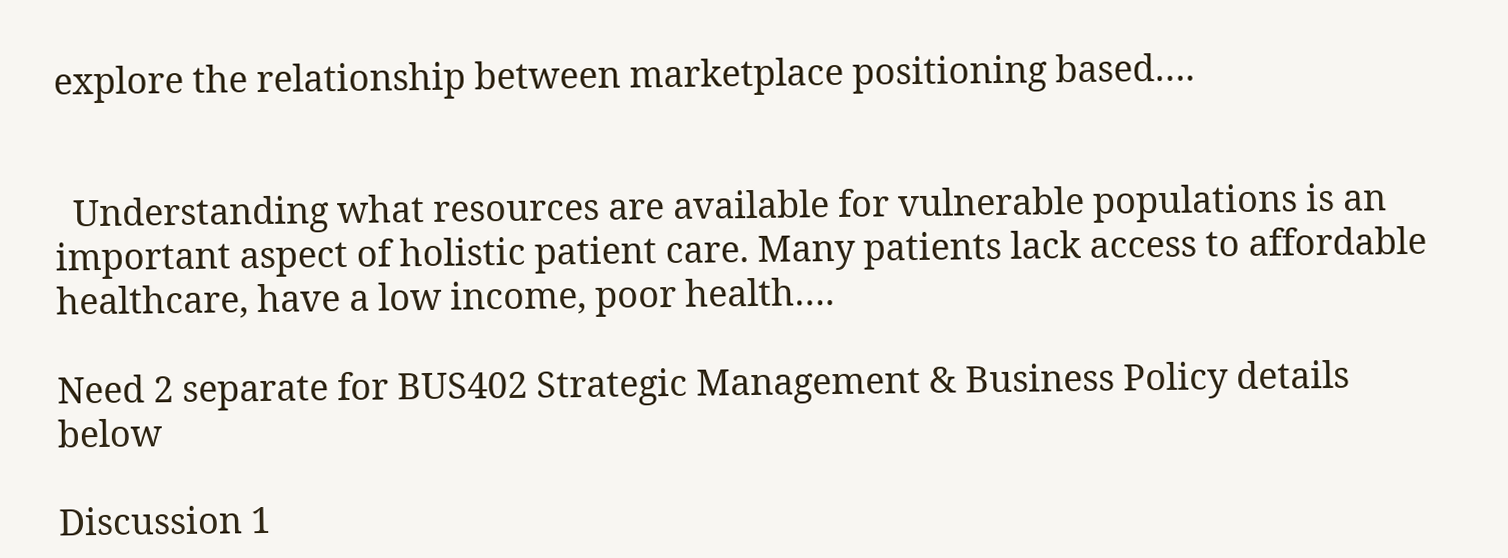explore the relationship between marketplace positioning based….


  Understanding what resources are available for vulnerable populations is an important aspect of holistic patient care. Many patients lack access to affordable healthcare, have a low income, poor health….

Need 2 separate for BUS402 Strategic Management & Business Policy details below

Discussion 1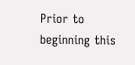Prior to beginning this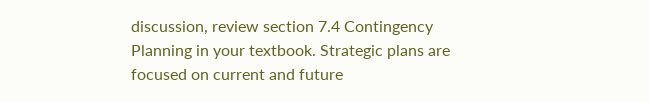discussion, review section 7.4 Contingency Planning in your textbook. Strategic plans are focused on current and future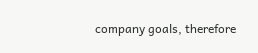company goals, therefore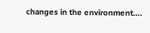changes in the environment….